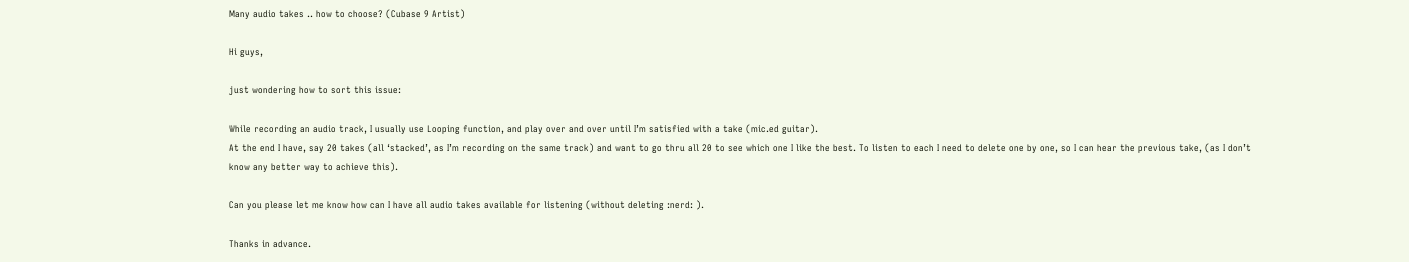Many audio takes .. how to choose? (Cubase 9 Artist)

Hi guys,

just wondering how to sort this issue:

While recording an audio track, I usually use Looping function, and play over and over until I’m satisfied with a take (mic.ed guitar).
At the end I have, say 20 takes (all ‘stacked’, as I’m recording on the same track) and want to go thru all 20 to see which one I like the best. To listen to each I need to delete one by one, so I can hear the previous take, (as I don’t know any better way to achieve this).

Can you please let me know how can I have all audio takes available for listening (without deleting :nerd: ).

Thanks in advance.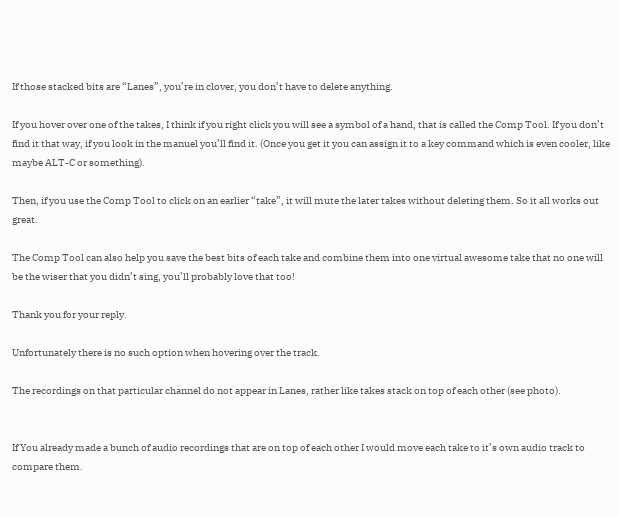If those stacked bits are “Lanes”, you’re in clover, you don’t have to delete anything.

If you hover over one of the takes, I think if you right click you will see a symbol of a hand, that is called the Comp Tool. If you don’t find it that way, if you look in the manuel you’ll find it. (Once you get it you can assign it to a key command which is even cooler, like maybe ALT-C or something).

Then, if you use the Comp Tool to click on an earlier “take”, it will mute the later takes without deleting them. So it all works out great.

The Comp Tool can also help you save the best bits of each take and combine them into one virtual awesome take that no one will be the wiser that you didn’t sing, you’ll probably love that too!

Thank you for your reply.

Unfortunately there is no such option when hovering over the track.

The recordings on that particular channel do not appear in Lanes, rather like takes stack on top of each other (see photo).


If You already made a bunch of audio recordings that are on top of each other I would move each take to it’s own audio track to compare them.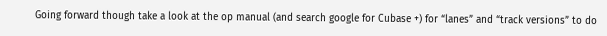Going forward though take a look at the op manual (and search google for Cubase +) for “lanes” and “track versions” to do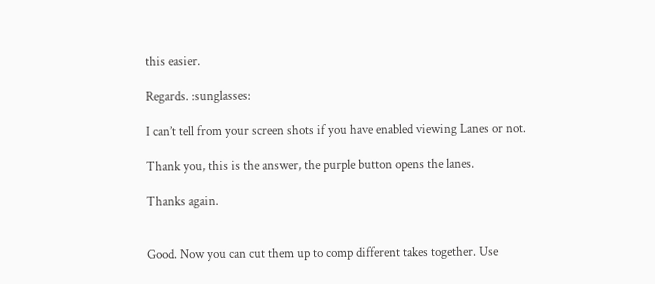this easier.

Regards. :sunglasses:

I can’t tell from your screen shots if you have enabled viewing Lanes or not.

Thank you, this is the answer, the purple button opens the lanes.

Thanks again.


Good. Now you can cut them up to comp different takes together. Use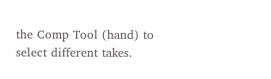the Comp Tool (hand) to select different takes.